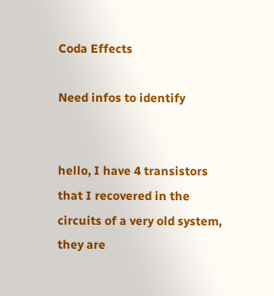Coda Effects

Need infos to identify


hello, I have 4 transistors that I recovered in the circuits of a very old system, they are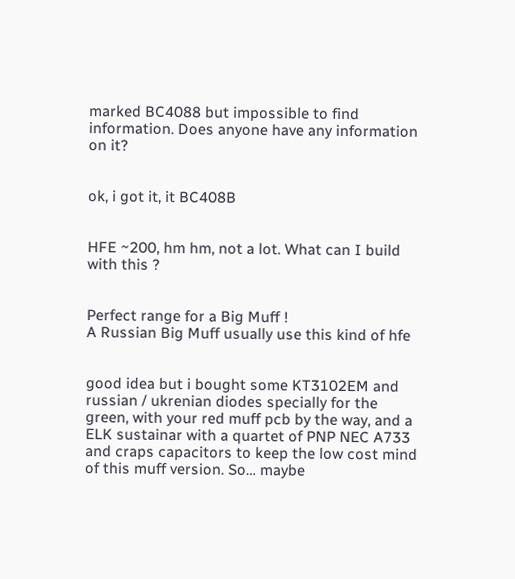marked BC4088 but impossible to find information. Does anyone have any information on it?


ok, i got it, it BC408B


HFE ~200, hm hm, not a lot. What can I build with this ?


Perfect range for a Big Muff !
A Russian Big Muff usually use this kind of hfe


good idea but i bought some KT3102EM and russian / ukrenian diodes specially for the green, with your red muff pcb by the way, and a ELK sustainar with a quartet of PNP NEC A733 and craps capacitors to keep the low cost mind of this muff version. So… maybe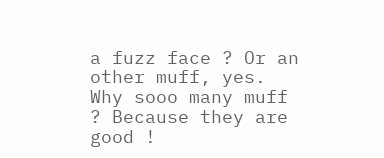a fuzz face ? Or an other muff, yes. Why sooo many muff ? Because they are good !